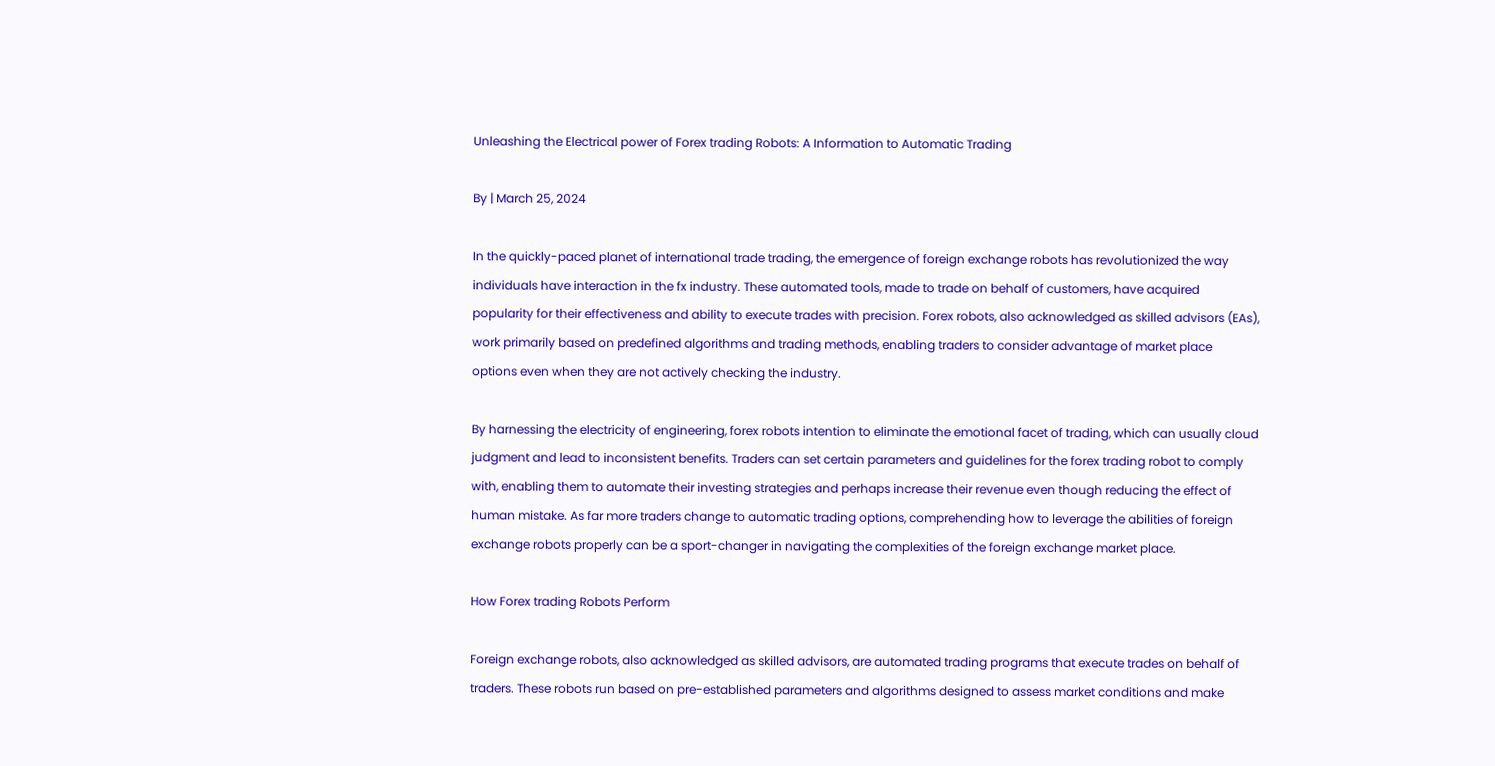Unleashing the Electrical power of Forex trading Robots: A Information to Automatic Trading

By | March 25, 2024

In the quickly-paced planet of international trade trading, the emergence of foreign exchange robots has revolutionized the way individuals have interaction in the fx industry. These automated tools, made to trade on behalf of customers, have acquired popularity for their effectiveness and ability to execute trades with precision. Forex robots, also acknowledged as skilled advisors (EAs), work primarily based on predefined algorithms and trading methods, enabling traders to consider advantage of market place options even when they are not actively checking the industry.

By harnessing the electricity of engineering, forex robots intention to eliminate the emotional facet of trading, which can usually cloud judgment and lead to inconsistent benefits. Traders can set certain parameters and guidelines for the forex trading robot to comply with, enabling them to automate their investing strategies and perhaps increase their revenue even though reducing the effect of human mistake. As far more traders change to automatic trading options, comprehending how to leverage the abilities of foreign exchange robots properly can be a sport-changer in navigating the complexities of the foreign exchange market place.

How Forex trading Robots Perform

Foreign exchange robots, also acknowledged as skilled advisors, are automated trading programs that execute trades on behalf of traders. These robots run based on pre-established parameters and algorithms designed to assess market conditions and make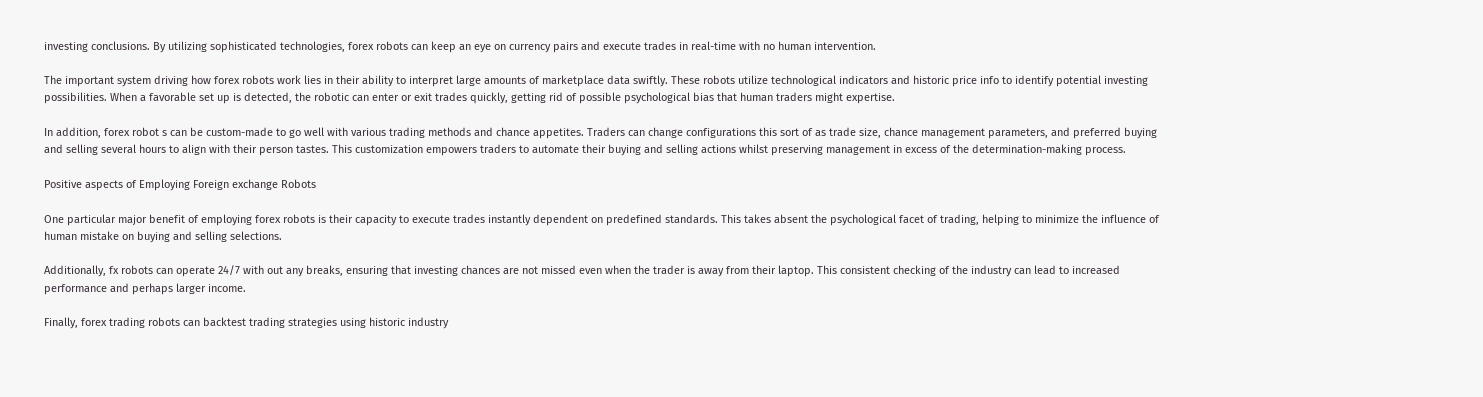investing conclusions. By utilizing sophisticated technologies, forex robots can keep an eye on currency pairs and execute trades in real-time with no human intervention.

The important system driving how forex robots work lies in their ability to interpret large amounts of marketplace data swiftly. These robots utilize technological indicators and historic price info to identify potential investing possibilities. When a favorable set up is detected, the robotic can enter or exit trades quickly, getting rid of possible psychological bias that human traders might expertise.

In addition, forex robot s can be custom-made to go well with various trading methods and chance appetites. Traders can change configurations this sort of as trade size, chance management parameters, and preferred buying and selling several hours to align with their person tastes. This customization empowers traders to automate their buying and selling actions whilst preserving management in excess of the determination-making process.

Positive aspects of Employing Foreign exchange Robots

One particular major benefit of employing forex robots is their capacity to execute trades instantly dependent on predefined standards. This takes absent the psychological facet of trading, helping to minimize the influence of human mistake on buying and selling selections.

Additionally, fx robots can operate 24/7 with out any breaks, ensuring that investing chances are not missed even when the trader is away from their laptop. This consistent checking of the industry can lead to increased performance and perhaps larger income.

Finally, forex trading robots can backtest trading strategies using historic industry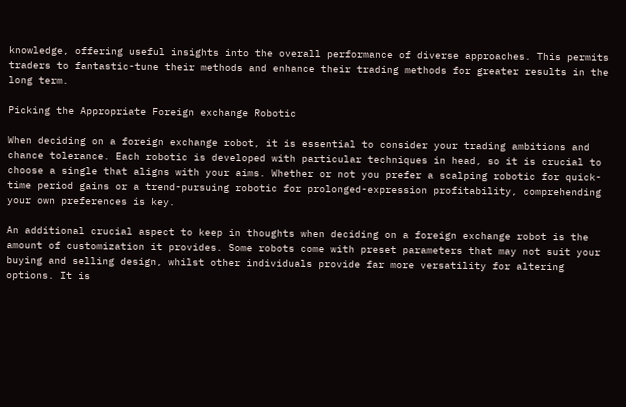knowledge, offering useful insights into the overall performance of diverse approaches. This permits traders to fantastic-tune their methods and enhance their trading methods for greater results in the long term.

Picking the Appropriate Foreign exchange Robotic

When deciding on a foreign exchange robot, it is essential to consider your trading ambitions and chance tolerance. Each robotic is developed with particular techniques in head, so it is crucial to choose a single that aligns with your aims. Whether or not you prefer a scalping robotic for quick-time period gains or a trend-pursuing robotic for prolonged-expression profitability, comprehending your own preferences is key.

An additional crucial aspect to keep in thoughts when deciding on a foreign exchange robot is the amount of customization it provides. Some robots come with preset parameters that may not suit your buying and selling design, whilst other individuals provide far more versatility for altering options. It is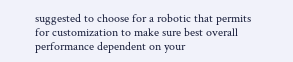suggested to choose for a robotic that permits for customization to make sure best overall performance dependent on your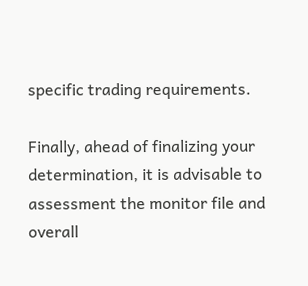specific trading requirements.

Finally, ahead of finalizing your determination, it is advisable to assessment the monitor file and overall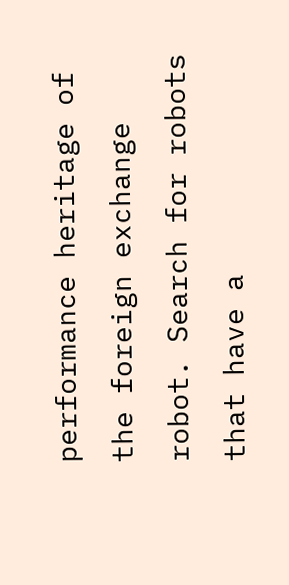performance heritage of the foreign exchange robot. Search for robots that have a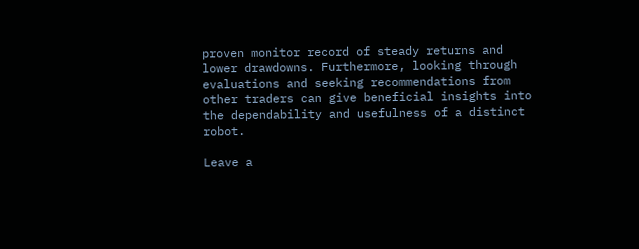proven monitor record of steady returns and lower drawdowns. Furthermore, looking through evaluations and seeking recommendations from other traders can give beneficial insights into the dependability and usefulness of a distinct robot.

Leave a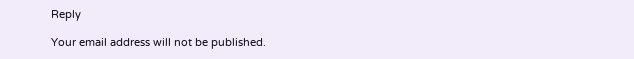Reply

Your email address will not be published.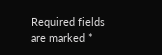Required fields are marked *